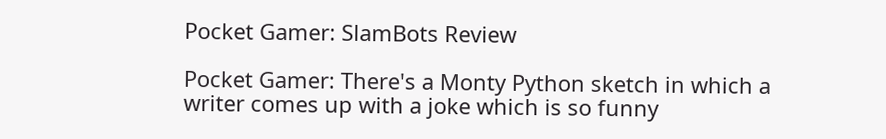Pocket Gamer: SlamBots Review

Pocket Gamer: There's a Monty Python sketch in which a writer comes up with a joke which is so funny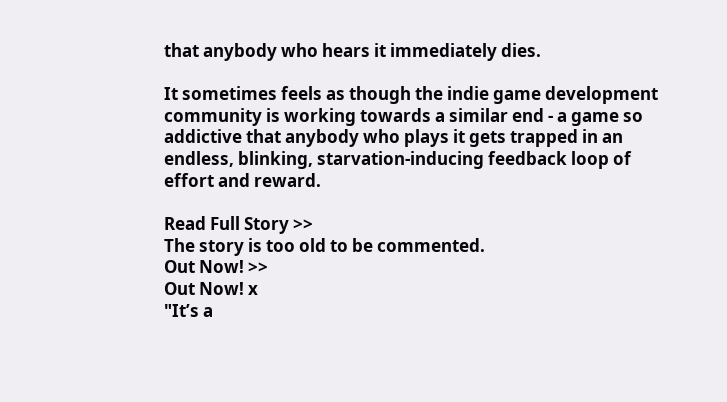that anybody who hears it immediately dies.

It sometimes feels as though the indie game development community is working towards a similar end - a game so addictive that anybody who plays it gets trapped in an endless, blinking, starvation-inducing feedback loop of effort and reward.

Read Full Story >>
The story is too old to be commented.
Out Now! >>
Out Now! x
"It’s a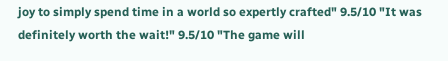joy to simply spend time in a world so expertly crafted" 9.5/10 "It was definitely worth the wait!" 9.5/10 "The game will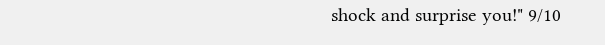shock and surprise you!" 9/10